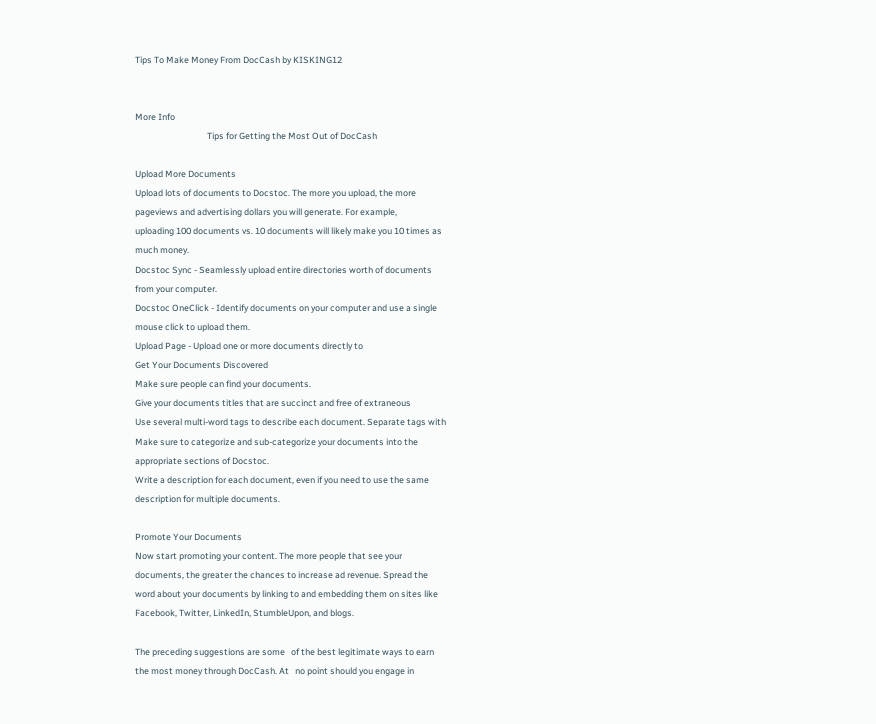Tips To Make Money From DocCash by KISKING12


More Info
                                    Tips for Getting the Most Out of DocCash

Upload More Documents
Upload lots of documents to Docstoc. The more you upload, the more
pageviews and advertising dollars you will generate. For example,
uploading 100 documents vs. 10 documents will likely make you 10 times as
much money.
Docstoc Sync - Seamlessly upload entire directories worth of documents
from your computer.
Docstoc OneClick - Identify documents on your computer and use a single
mouse click to upload them.
Upload Page - Upload one or more documents directly to
Get Your Documents Discovered
Make sure people can find your documents.
Give your documents titles that are succinct and free of extraneous
Use several multi-word tags to describe each document. Separate tags with
Make sure to categorize and sub-categorize your documents into the
appropriate sections of Docstoc.
Write a description for each document, even if you need to use the same
description for multiple documents.

Promote Your Documents
Now start promoting your content. The more people that see your
documents, the greater the chances to increase ad revenue. Spread the
word about your documents by linking to and embedding them on sites like
Facebook, Twitter, LinkedIn, StumbleUpon, and blogs.

The preceding suggestions are some   of the best legitimate ways to earn
the most money through DocCash. At   no point should you engage in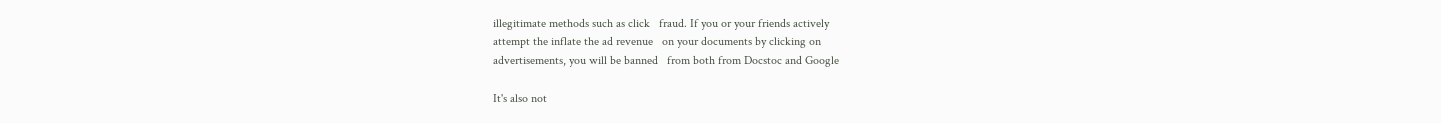illegitimate methods such as click   fraud. If you or your friends actively
attempt the inflate the ad revenue   on your documents by clicking on
advertisements, you will be banned   from both from Docstoc and Google

It's also not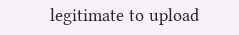legitimate to upload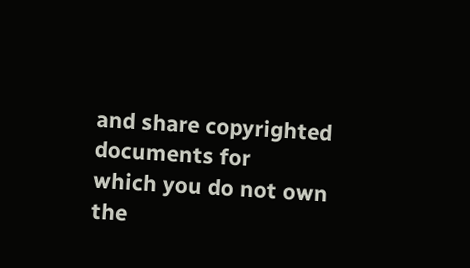and share copyrighted documents for
which you do not own the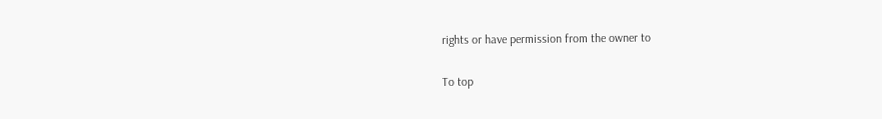rights or have permission from the owner to

To top